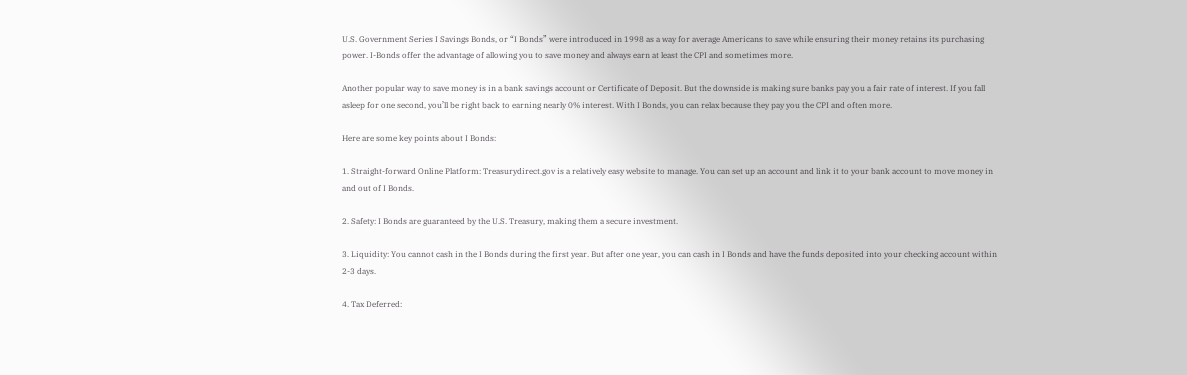U.S. Government Series I Savings Bonds, or “I Bonds” were introduced in 1998 as a way for average Americans to save while ensuring their money retains its purchasing power. I-Bonds offer the advantage of allowing you to save money and always earn at least the CPI and sometimes more.

Another popular way to save money is in a bank savings account or Certificate of Deposit. But the downside is making sure banks pay you a fair rate of interest. If you fall asleep for one second, you’ll be right back to earning nearly 0% interest. With I Bonds, you can relax because they pay you the CPI and often more.

Here are some key points about I Bonds:

1. Straight-forward Online Platform: Treasurydirect.gov is a relatively easy website to manage. You can set up an account and link it to your bank account to move money in and out of I Bonds.

2. Safety: I Bonds are guaranteed by the U.S. Treasury, making them a secure investment.

3. Liquidity: You cannot cash in the I Bonds during the first year. But after one year, you can cash in I Bonds and have the funds deposited into your checking account within 2-3 days.

4. Tax Deferred: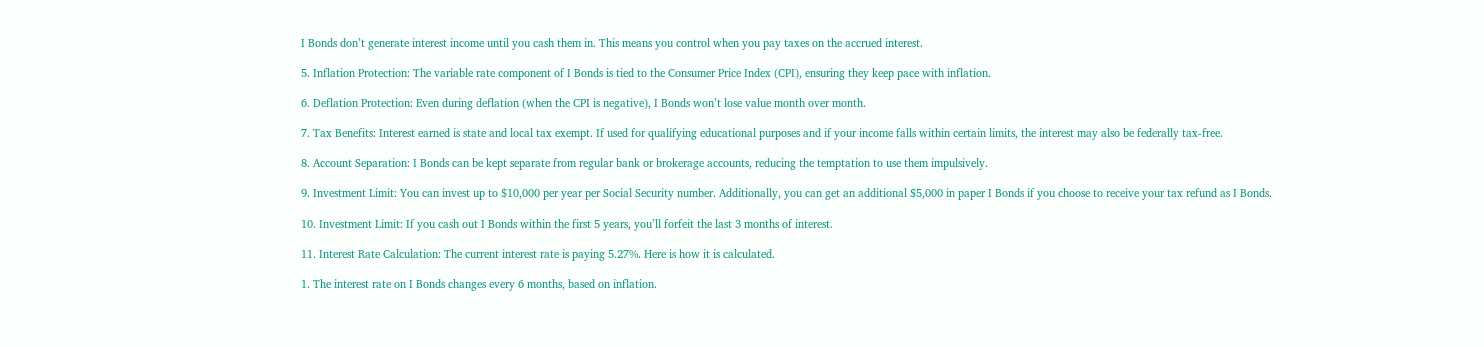I Bonds don’t generate interest income until you cash them in. This means you control when you pay taxes on the accrued interest.

5. Inflation Protection: The variable rate component of I Bonds is tied to the Consumer Price Index (CPI), ensuring they keep pace with inflation.

6. Deflation Protection: Even during deflation (when the CPI is negative), I Bonds won’t lose value month over month.

7. Tax Benefits: Interest earned is state and local tax exempt. If used for qualifying educational purposes and if your income falls within certain limits, the interest may also be federally tax-free.

8. Account Separation: I Bonds can be kept separate from regular bank or brokerage accounts, reducing the temptation to use them impulsively.

9. Investment Limit: You can invest up to $10,000 per year per Social Security number. Additionally, you can get an additional $5,000 in paper I Bonds if you choose to receive your tax refund as I Bonds.

10. Investment Limit: If you cash out I Bonds within the first 5 years, you’ll forfeit the last 3 months of interest.

11. Interest Rate Calculation: The current interest rate is paying 5.27%. Here is how it is calculated.

1. The interest rate on I Bonds changes every 6 months, based on inflation.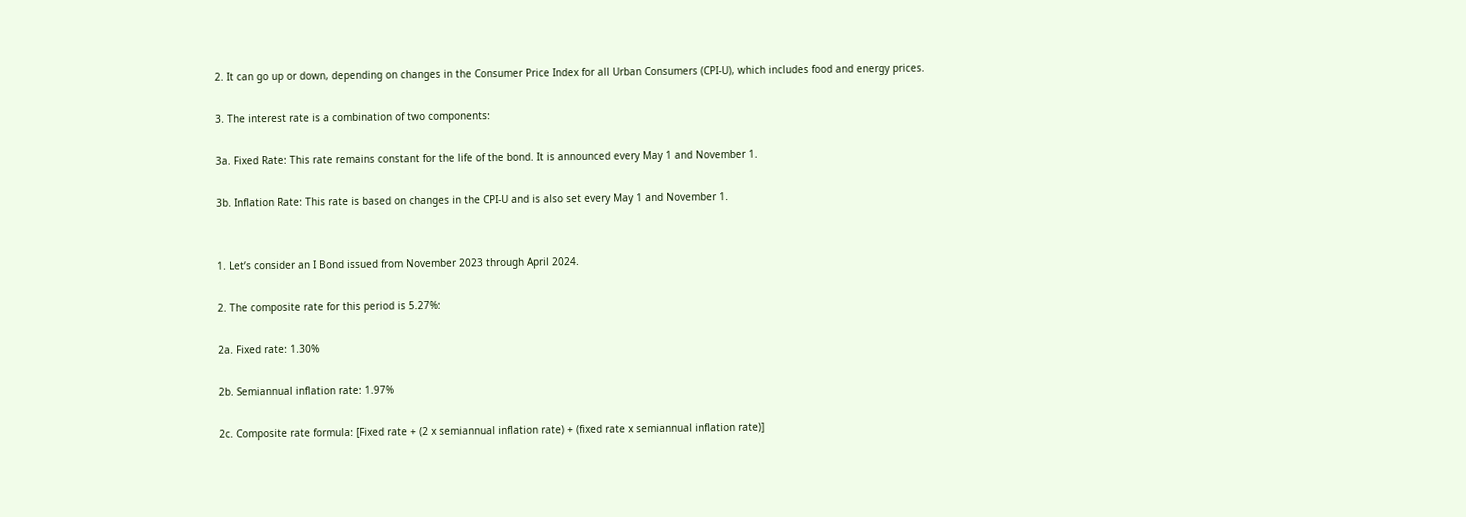2. It can go up or down, depending on changes in the Consumer Price Index for all Urban Consumers (CPI-U), which includes food and energy prices.

3. The interest rate is a combination of two components:

3a. Fixed Rate: This rate remains constant for the life of the bond. It is announced every May 1 and November 1.

3b. Inflation Rate: This rate is based on changes in the CPI-U and is also set every May 1 and November 1.


1. Let’s consider an I Bond issued from November 2023 through April 2024.

2. The composite rate for this period is 5.27%:

2a. Fixed rate: 1.30%

2b. Semiannual inflation rate: 1.97%

2c. Composite rate formula: [Fixed rate + (2 x semiannual inflation rate) + (fixed rate x semiannual inflation rate)]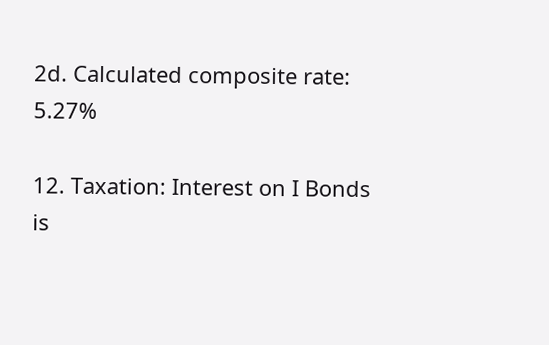2d. Calculated composite rate: 5.27%

12. Taxation: Interest on I Bonds is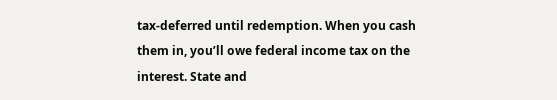tax-deferred until redemption. When you cash them in, you’ll owe federal income tax on the interest. State and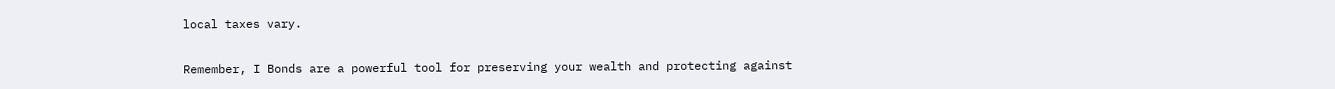local taxes vary.

Remember, I Bonds are a powerful tool for preserving your wealth and protecting against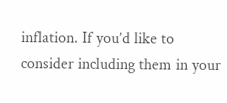inflation. If you’d like to consider including them in your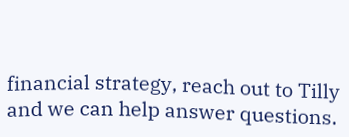financial strategy, reach out to Tilly and we can help answer questions.